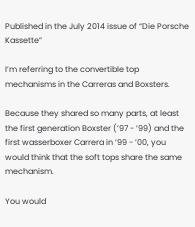Published in the July 2014 issue of “Die Porsche Kassette”

I’m referring to the convertible top mechanisms in the Carreras and Boxsters.

Because they shared so many parts, at least the first generation Boxster (’97 - ’99) and the first wasserboxer Carrera in ’99 - ’00, you would think that the soft tops share the same mechanism.

You would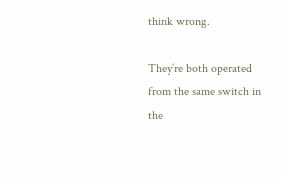think wrong.

They’re both operated from the same switch in the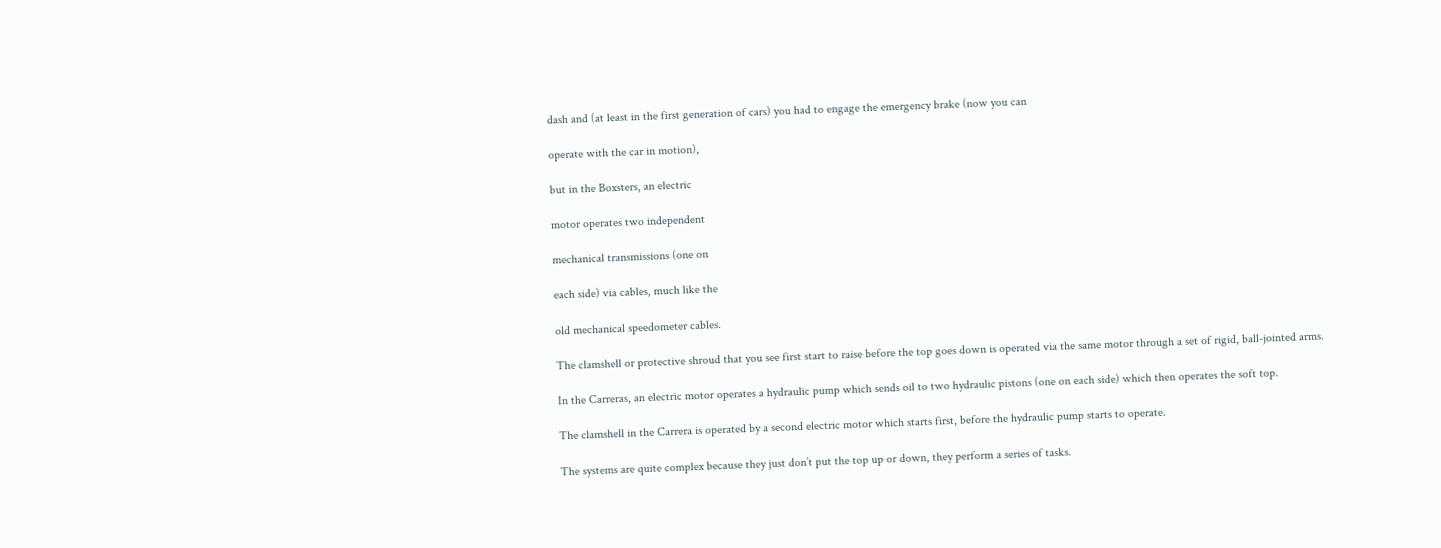dash and (at least in the first generation of cars) you had to engage the emergency brake (now you can

operate with the car in motion),

but in the Boxsters, an electric

motor operates two independent

mechanical transmissions (one on

each side) via cables, much like the

old mechanical speedometer cables.

The clamshell or protective shroud that you see first start to raise before the top goes down is operated via the same motor through a set of rigid, ball-jointed arms.

In the Carreras, an electric motor operates a hydraulic pump which sends oil to two hydraulic pistons (one on each side) which then operates the soft top.

The clamshell in the Carrera is operated by a second electric motor which starts first, before the hydraulic pump starts to operate.

The systems are quite complex because they just don’t put the top up or down, they perform a series of tasks.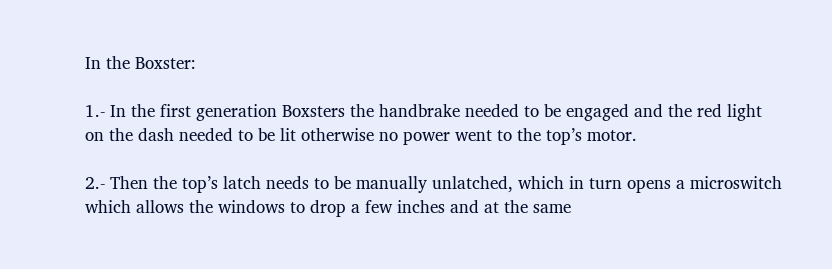In the Boxster:

1.- In the first generation Boxsters the handbrake needed to be engaged and the red light on the dash needed to be lit otherwise no power went to the top’s motor.

2.- Then the top’s latch needs to be manually unlatched, which in turn opens a microswitch which allows the windows to drop a few inches and at the same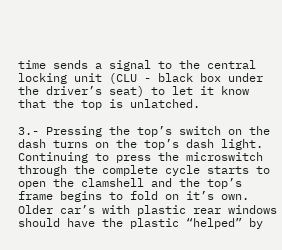time sends a signal to the central locking unit (CLU - black box under the driver’s seat) to let it know that the top is unlatched.

3.- Pressing the top’s switch on the dash turns on the top’s dash light.  Continuing to press the microswitch through the complete cycle starts to open the clamshell and the top’s frame begins to fold on it’s own.  Older car’s with plastic rear windows should have the plastic “helped” by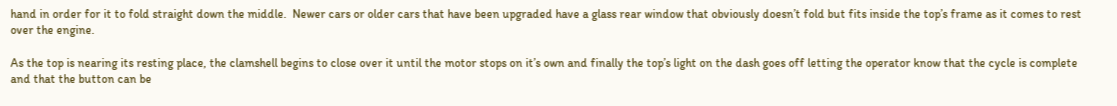hand in order for it to fold straight down the middle.  Newer cars or older cars that have been upgraded have a glass rear window that obviously doesn’t fold but fits inside the top’s frame as it comes to rest over the engine.

As the top is nearing its resting place, the clamshell begins to close over it until the motor stops on it’s own and finally the top’s light on the dash goes off letting the operator know that the cycle is complete and that the button can be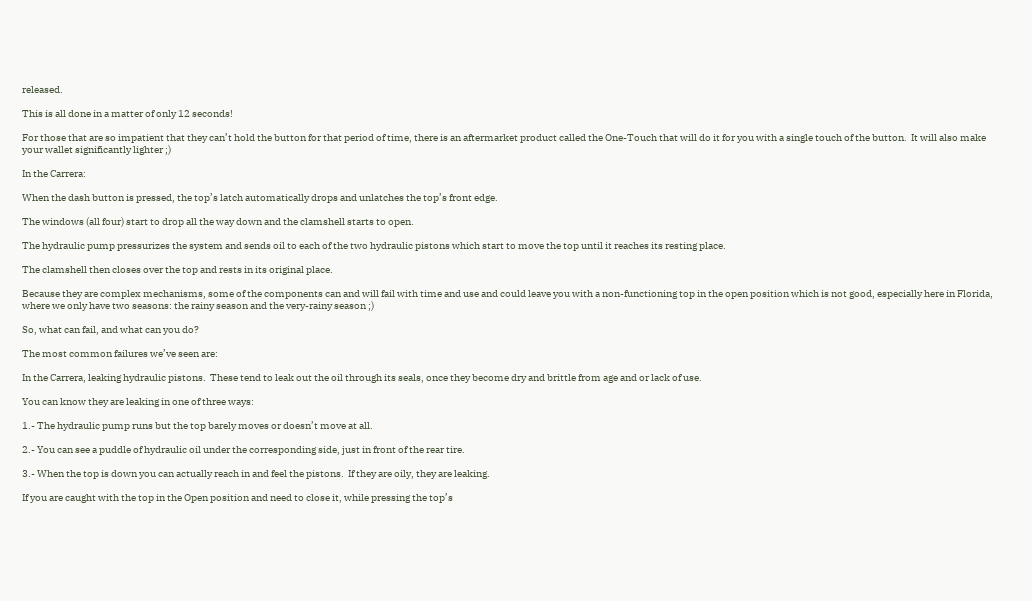released.

This is all done in a matter of only 12 seconds!

For those that are so impatient that they can’t hold the button for that period of time, there is an aftermarket product called the One-Touch that will do it for you with a single touch of the button.  It will also make your wallet significantly lighter ;)

In the Carrera:

When the dash button is pressed, the top’s latch automatically drops and unlatches the top’s front edge.

The windows (all four) start to drop all the way down and the clamshell starts to open.

The hydraulic pump pressurizes the system and sends oil to each of the two hydraulic pistons which start to move the top until it reaches its resting place.

The clamshell then closes over the top and rests in its original place.

Because they are complex mechanisms, some of the components can and will fail with time and use and could leave you with a non-functioning top in the open position which is not good, especially here in Florida, where we only have two seasons: the rainy season and the very-rainy season ;)

So, what can fail, and what can you do?

The most common failures we’ve seen are:

In the Carrera, leaking hydraulic pistons.  These tend to leak out the oil through its seals, once they become dry and brittle from age and or lack of use.

You can know they are leaking in one of three ways:

1.- The hydraulic pump runs but the top barely moves or doesn’t move at all.

2.- You can see a puddle of hydraulic oil under the corresponding side, just in front of the rear tire.

3.- When the top is down you can actually reach in and feel the pistons.  If they are oily, they are leaking.

If you are caught with the top in the Open position and need to close it, while pressing the top’s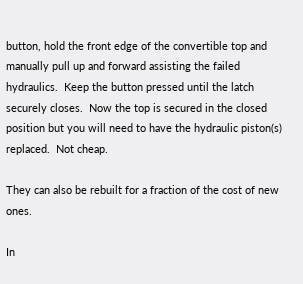button, hold the front edge of the convertible top and manually pull up and forward assisting the failed hydraulics.  Keep the button pressed until the latch securely closes.  Now the top is secured in the closed position but you will need to have the hydraulic piston(s) replaced.  Not cheap.

They can also be rebuilt for a fraction of the cost of new ones.

In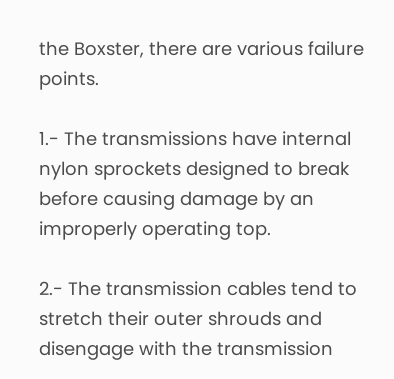the Boxster, there are various failure points.

1.- The transmissions have internal nylon sprockets designed to break before causing damage by an improperly operating top.

2.- The transmission cables tend to stretch their outer shrouds and disengage with the transmission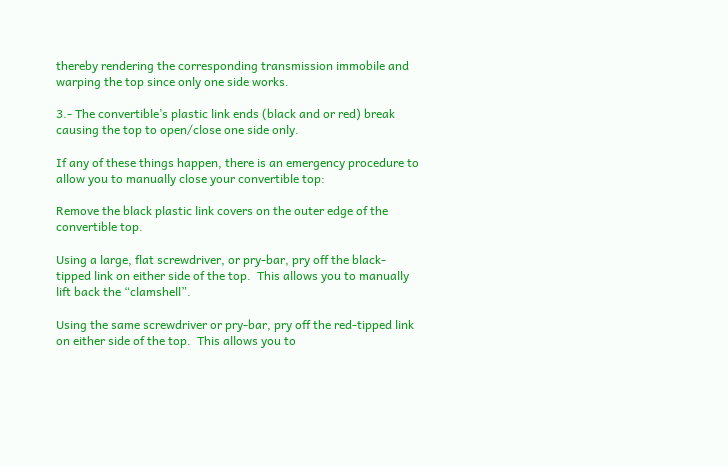thereby rendering the corresponding transmission immobile and warping the top since only one side works.

3.- The convertible’s plastic link ends (black and or red) break causing the top to open/close one side only.

If any of these things happen, there is an emergency procedure to allow you to manually close your convertible top:

Remove the black plastic link covers on the outer edge of the convertible top.

Using a large, flat screwdriver, or pry-bar, pry off the black-tipped link on either side of the top.  This allows you to manually lift back the “clamshell”.

Using the same screwdriver or pry-bar, pry off the red-tipped link on either side of the top.  This allows you to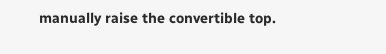manually raise the convertible top.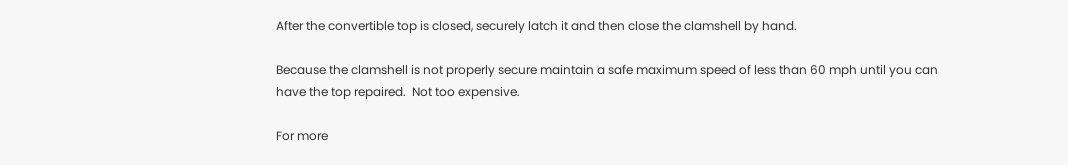After the convertible top is closed, securely latch it and then close the clamshell by hand.

Because the clamshell is not properly secure maintain a safe maximum speed of less than 60 mph until you can have the top repaired.  Not too expensive.

For more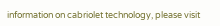information on cabriolet technology, please visit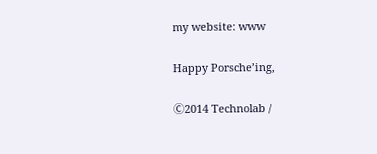my website: www

Happy Porsche’ing,

Ⓒ2014 Technolab /